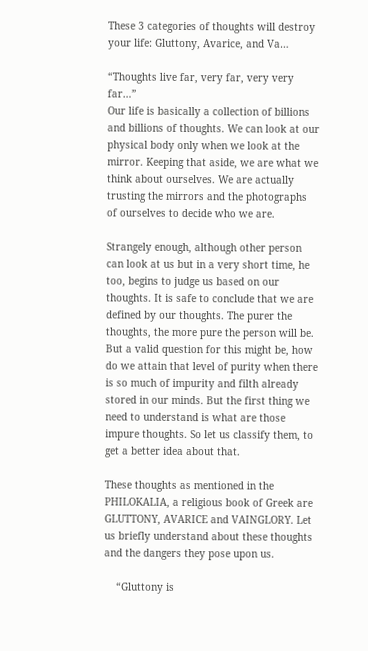These 3 categories of thoughts will destroy your life: Gluttony, Avarice, and Va…

“Thoughts live far, very far, very very far…”
Our life is basically a collection of billions and billions of thoughts. We can look at our physical body only when we look at the mirror. Keeping that aside, we are what we think about ourselves. We are actually trusting the mirrors and the photographs of ourselves to decide who we are.

Strangely enough, although other person can look at us but in a very short time, he too, begins to judge us based on our thoughts. It is safe to conclude that we are defined by our thoughts. The purer the thoughts, the more pure the person will be. But a valid question for this might be, how do we attain that level of purity when there is so much of impurity and filth already stored in our minds. But the first thing we need to understand is what are those impure thoughts. So let us classify them, to get a better idea about that.

These thoughts as mentioned in the PHILOKALIA, a religious book of Greek are GLUTTONY, AVARICE and VAINGLORY. Let us briefly understand about these thoughts and the dangers they pose upon us.

    “Gluttony is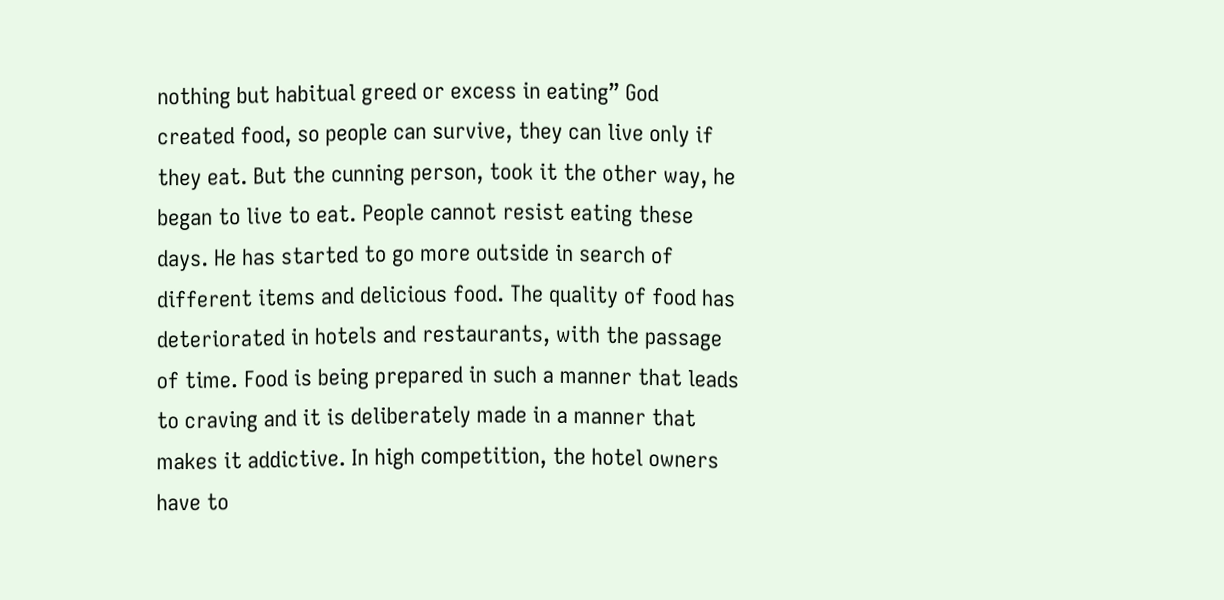nothing but habitual greed or excess in eating” God created food, so people can survive, they can live only if they eat. But the cunning person, took it the other way, he began to live to eat. People cannot resist eating these days. He has started to go more outside in search of different items and delicious food. The quality of food has deteriorated in hotels and restaurants, with the passage of time. Food is being prepared in such a manner that leads to craving and it is deliberately made in a manner that makes it addictive. In high competition, the hotel owners have to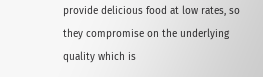provide delicious food at low rates, so they compromise on the underlying quality which is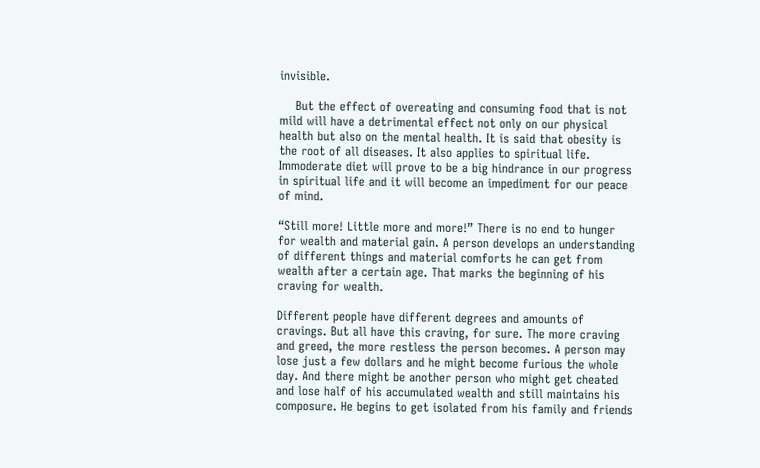invisible.

    But the effect of overeating and consuming food that is not mild will have a detrimental effect not only on our physical health but also on the mental health. It is said that obesity is the root of all diseases. It also applies to spiritual life. Immoderate diet will prove to be a big hindrance in our progress in spiritual life and it will become an impediment for our peace of mind.

“Still more! Little more and more!” There is no end to hunger for wealth and material gain. A person develops an understanding of different things and material comforts he can get from wealth after a certain age. That marks the beginning of his craving for wealth.

Different people have different degrees and amounts of cravings. But all have this craving, for sure. The more craving and greed, the more restless the person becomes. A person may lose just a few dollars and he might become furious the whole day. And there might be another person who might get cheated and lose half of his accumulated wealth and still maintains his composure. He begins to get isolated from his family and friends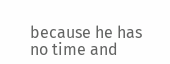because he has no time and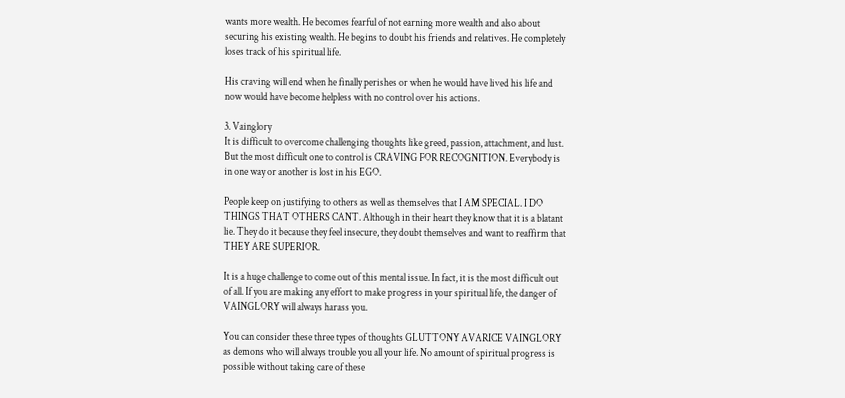wants more wealth. He becomes fearful of not earning more wealth and also about securing his existing wealth. He begins to doubt his friends and relatives. He completely loses track of his spiritual life.

His craving will end when he finally perishes or when he would have lived his life and now would have become helpless with no control over his actions.

3. Vainglory
It is difficult to overcome challenging thoughts like greed, passion, attachment, and lust. But the most difficult one to control is CRAVING FOR RECOGNITION. Everybody is in one way or another is lost in his EGO.

People keep on justifying to others as well as themselves that I AM SPECIAL. I DO THINGS THAT OTHERS CANT. Although in their heart they know that it is a blatant lie. They do it because they feel insecure, they doubt themselves and want to reaffirm that THEY ARE SUPERIOR.

It is a huge challenge to come out of this mental issue. In fact, it is the most difficult out of all. If you are making any effort to make progress in your spiritual life, the danger of VAINGLORY will always harass you.

You can consider these three types of thoughts GLUTTONY AVARICE VAINGLORY as demons who will always trouble you all your life. No amount of spiritual progress is possible without taking care of these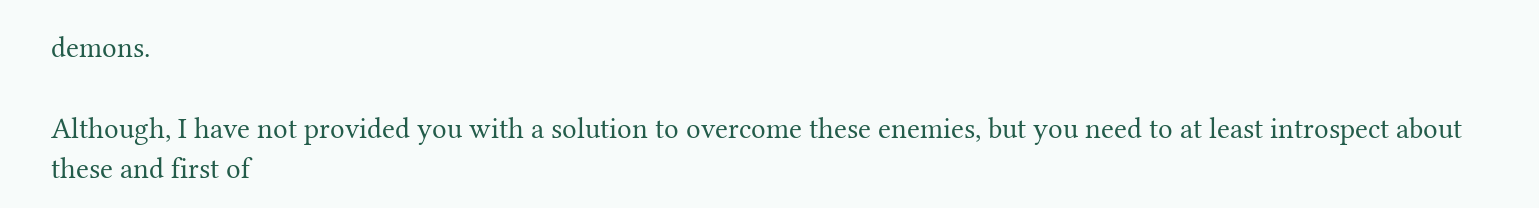demons.

Although, I have not provided you with a solution to overcome these enemies, but you need to at least introspect about these and first of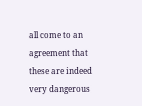all come to an agreement that these are indeed very dangerous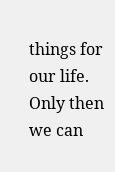things for our life. Only then we can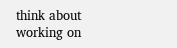think about working on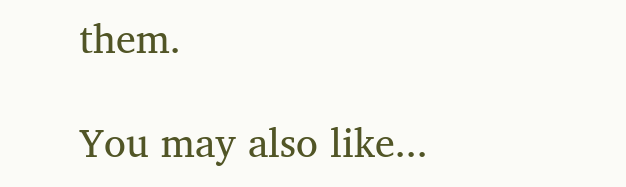them.

You may also like...